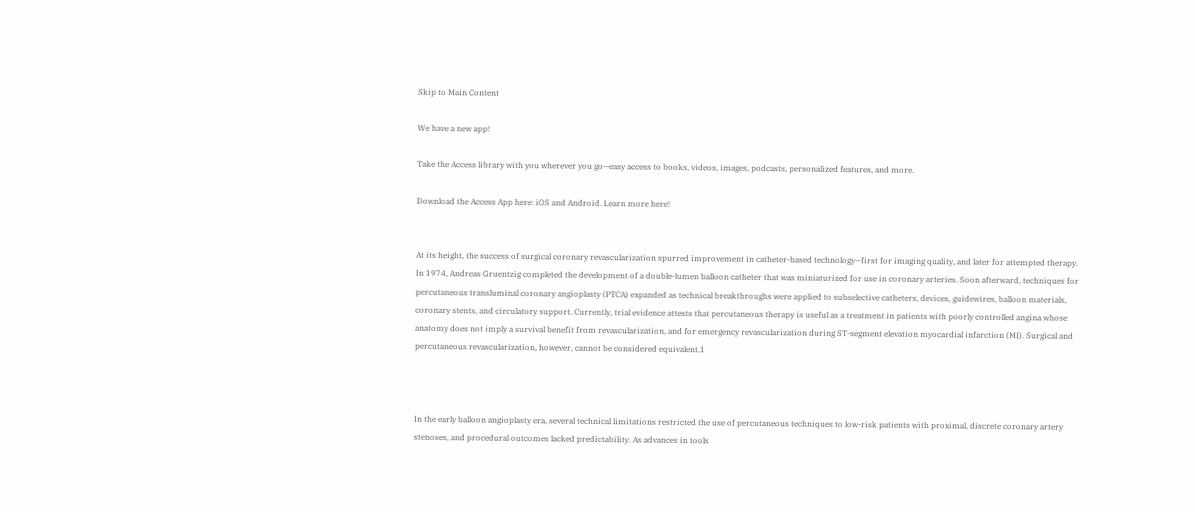Skip to Main Content

We have a new app!

Take the Access library with you wherever you go—easy access to books, videos, images, podcasts, personalized features, and more.

Download the Access App here: iOS and Android. Learn more here!


At its height, the success of surgical coronary revascularization spurred improvement in catheter-based technology—first for imaging quality, and later for attempted therapy. In 1974, Andreas Gruentzig completed the development of a double-lumen balloon catheter that was miniaturized for use in coronary arteries. Soon afterward, techniques for percutaneous transluminal coronary angioplasty (PTCA) expanded as technical breakthroughs were applied to subselective catheters, devices, guidewires, balloon materials, coronary stents, and circulatory support. Currently, trial evidence attests that percutaneous therapy is useful as a treatment in patients with poorly controlled angina whose anatomy does not imply a survival benefit from revascularization, and for emergency revascularization during ST-segment elevation myocardial infarction (MI). Surgical and percutaneous revascularization, however, cannot be considered equivalent.1



In the early balloon angioplasty era, several technical limitations restricted the use of percutaneous techniques to low-risk patients with proximal, discrete coronary artery stenoses, and procedural outcomes lacked predictability. As advances in tools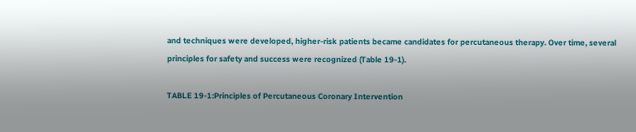and techniques were developed, higher-risk patients became candidates for percutaneous therapy. Over time, several principles for safety and success were recognized (Table 19-1).

TABLE 19-1:Principles of Percutaneous Coronary Intervention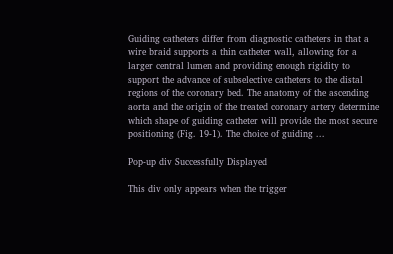Guiding catheters differ from diagnostic catheters in that a wire braid supports a thin catheter wall, allowing for a larger central lumen and providing enough rigidity to support the advance of subselective catheters to the distal regions of the coronary bed. The anatomy of the ascending aorta and the origin of the treated coronary artery determine which shape of guiding catheter will provide the most secure positioning (Fig. 19-1). The choice of guiding ...

Pop-up div Successfully Displayed

This div only appears when the trigger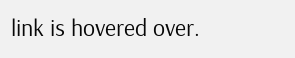link is hovered over.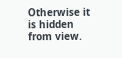Otherwise it is hidden from view.